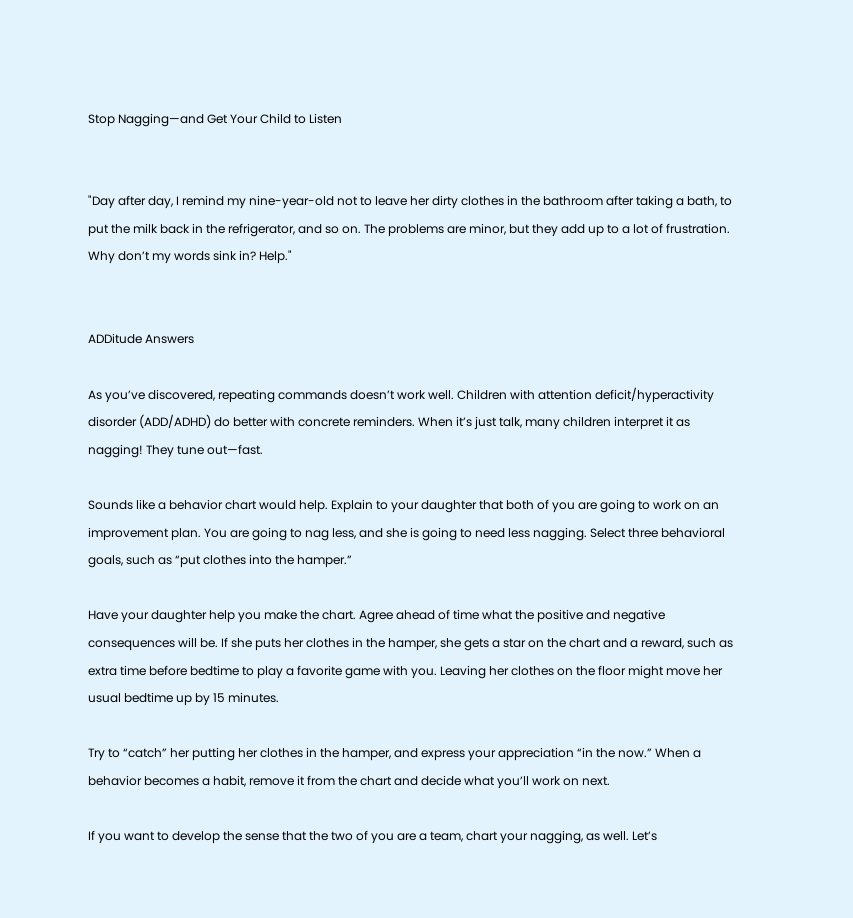Stop Nagging—and Get Your Child to Listen


"Day after day, I remind my nine-year-old not to leave her dirty clothes in the bathroom after taking a bath, to put the milk back in the refrigerator, and so on. The problems are minor, but they add up to a lot of frustration. Why don’t my words sink in? Help."


ADDitude Answers

As you’ve discovered, repeating commands doesn’t work well. Children with attention deficit/hyperactivity disorder (ADD/ADHD) do better with concrete reminders. When it’s just talk, many children interpret it as nagging! They tune out—fast.

Sounds like a behavior chart would help. Explain to your daughter that both of you are going to work on an improvement plan. You are going to nag less, and she is going to need less nagging. Select three behavioral goals, such as “put clothes into the hamper.”

Have your daughter help you make the chart. Agree ahead of time what the positive and negative consequences will be. If she puts her clothes in the hamper, she gets a star on the chart and a reward, such as extra time before bedtime to play a favorite game with you. Leaving her clothes on the floor might move her usual bedtime up by 15 minutes.

Try to “catch” her putting her clothes in the hamper, and express your appreciation “in the now.” When a behavior becomes a habit, remove it from the chart and decide what you’ll work on next.

If you want to develop the sense that the two of you are a team, chart your nagging, as well. Let’s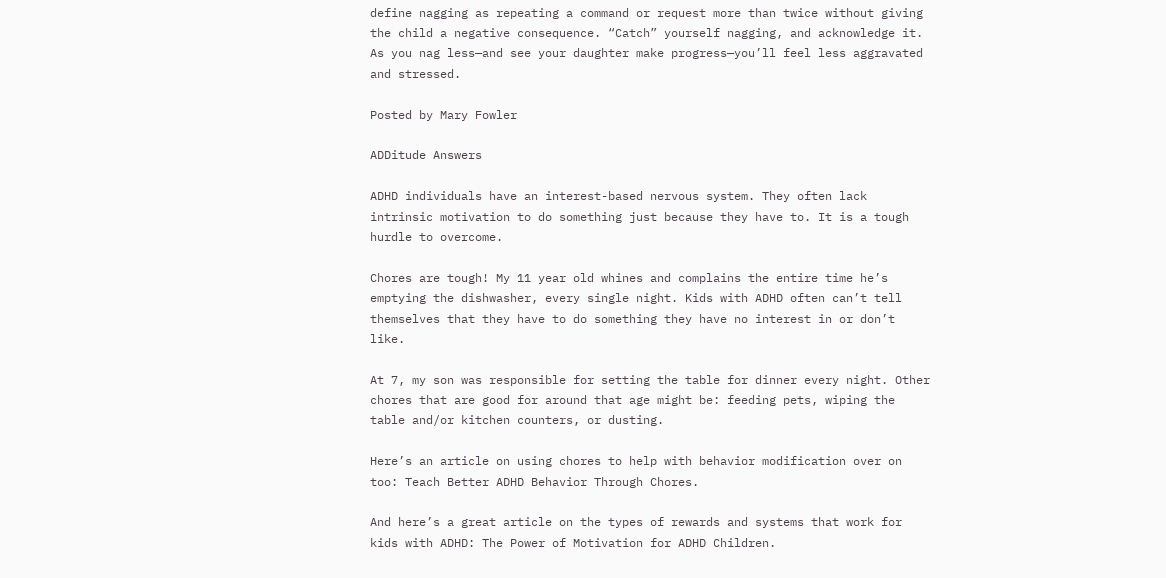define nagging as repeating a command or request more than twice without giving the child a negative consequence. “Catch” yourself nagging, and acknowledge it. As you nag less—and see your daughter make progress—you’ll feel less aggravated and stressed.

Posted by Mary Fowler

ADDitude Answers

ADHD individuals have an interest-based nervous system. They often lack intrinsic motivation to do something just because they have to. It is a tough hurdle to overcome.

Chores are tough! My 11 year old whines and complains the entire time he’s emptying the dishwasher, every single night. Kids with ADHD often can’t tell themselves that they have to do something they have no interest in or don’t like.

At 7, my son was responsible for setting the table for dinner every night. Other chores that are good for around that age might be: feeding pets, wiping the table and/or kitchen counters, or dusting.

Here’s an article on using chores to help with behavior modification over on too: Teach Better ADHD Behavior Through Chores.

And here’s a great article on the types of rewards and systems that work for kids with ADHD: The Power of Motivation for ADHD Children.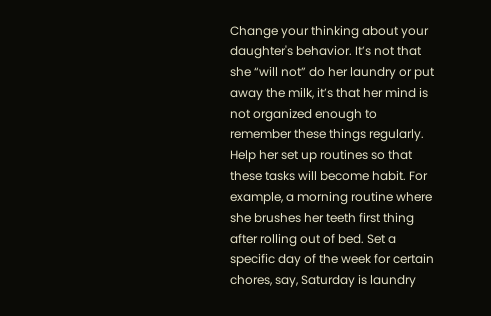Change your thinking about your daughter's behavior. It’s not that she “will not” do her laundry or put away the milk, it’s that her mind is not organized enough to remember these things regularly. Help her set up routines so that these tasks will become habit. For example, a morning routine where she brushes her teeth first thing after rolling out of bed. Set a specific day of the week for certain chores, say, Saturday is laundry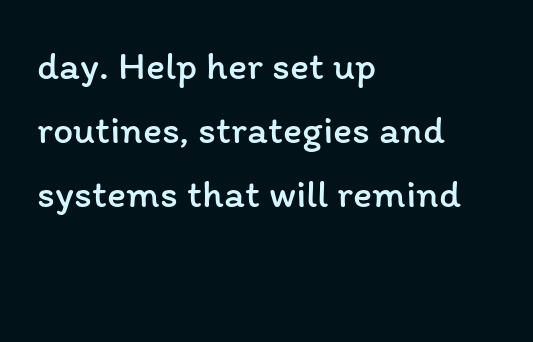day. Help her set up routines, strategies and systems that will remind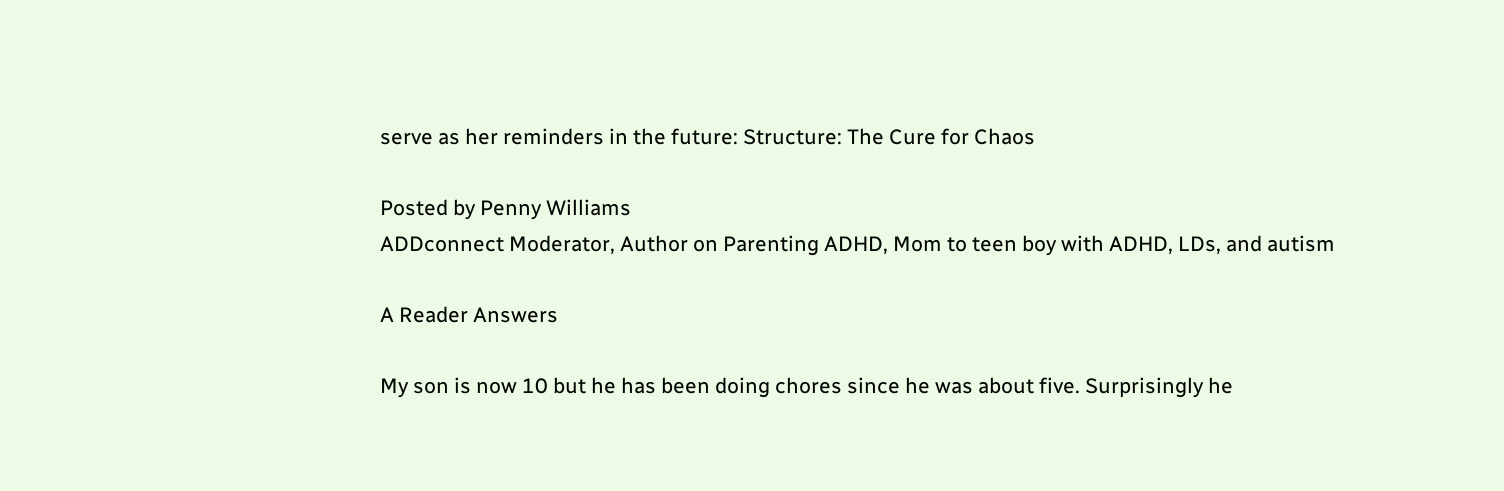serve as her reminders in the future: Structure: The Cure for Chaos

Posted by Penny Williams
ADDconnect Moderator, Author on Parenting ADHD, Mom to teen boy with ADHD, LDs, and autism

A Reader Answers

My son is now 10 but he has been doing chores since he was about five. Surprisingly he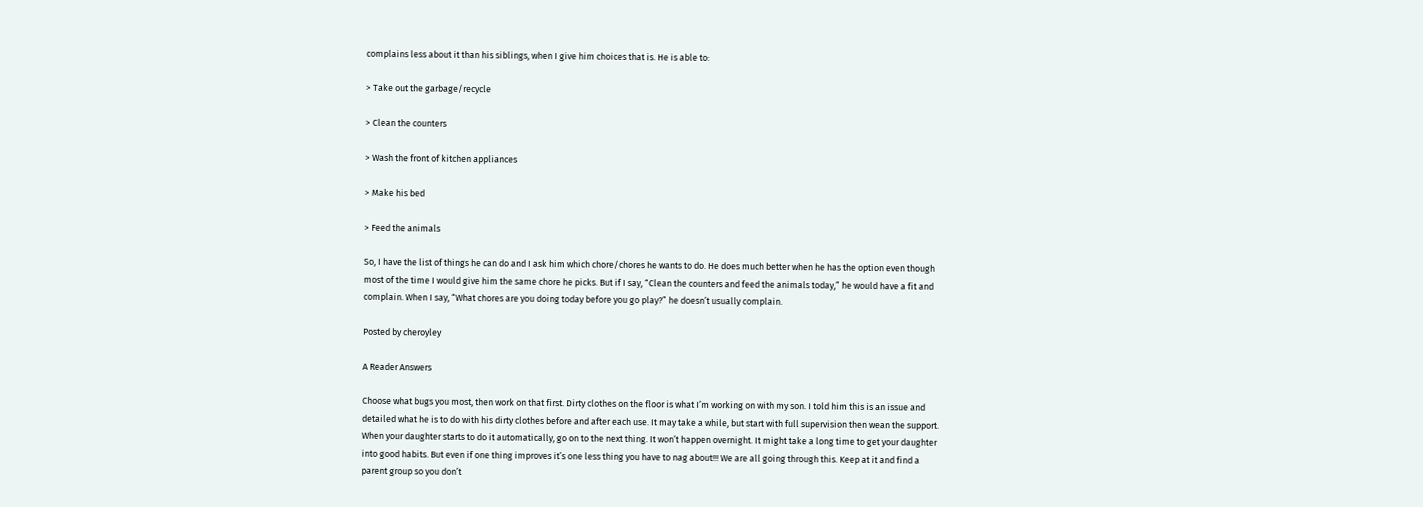complains less about it than his siblings, when I give him choices that is. He is able to:

> Take out the garbage/recycle

> Clean the counters

> Wash the front of kitchen appliances

> Make his bed

> Feed the animals

So, I have the list of things he can do and I ask him which chore/chores he wants to do. He does much better when he has the option even though most of the time I would give him the same chore he picks. But if I say, “Clean the counters and feed the animals today,” he would have a fit and complain. When I say, “What chores are you doing today before you go play?” he doesn’t usually complain.

Posted by cheroyley

A Reader Answers

Choose what bugs you most, then work on that first. Dirty clothes on the floor is what I’m working on with my son. I told him this is an issue and detailed what he is to do with his dirty clothes before and after each use. It may take a while, but start with full supervision then wean the support. When your daughter starts to do it automatically, go on to the next thing. It won’t happen overnight. It might take a long time to get your daughter into good habits. But even if one thing improves it’s one less thing you have to nag about!!! We are all going through this. Keep at it and find a parent group so you don’t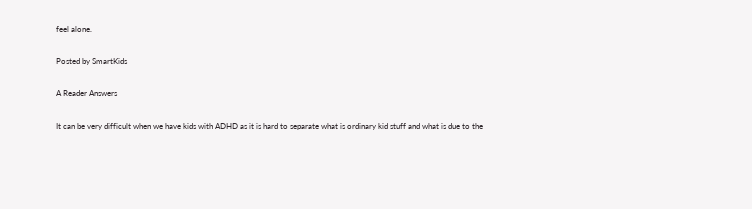feel alone.

Posted by SmartKids

A Reader Answers

It can be very difficult when we have kids with ADHD as it is hard to separate what is ordinary kid stuff and what is due to the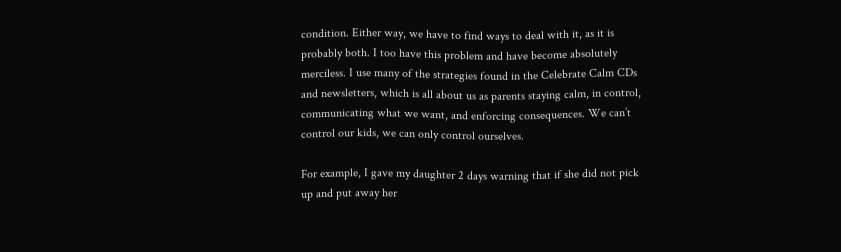condition. Either way, we have to find ways to deal with it, as it is probably both. I too have this problem and have become absolutely merciless. I use many of the strategies found in the Celebrate Calm CDs and newsletters, which is all about us as parents staying calm, in control, communicating what we want, and enforcing consequences. We can’t control our kids, we can only control ourselves.

For example, I gave my daughter 2 days warning that if she did not pick up and put away her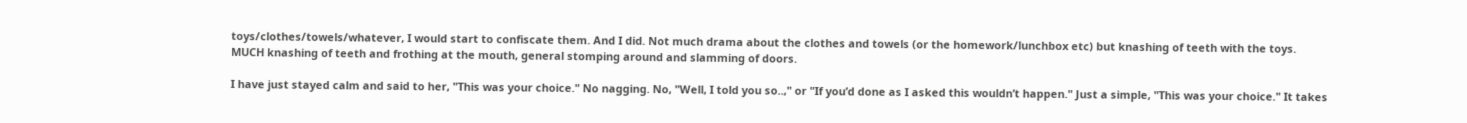toys/clothes/towels/whatever, I would start to confiscate them. And I did. Not much drama about the clothes and towels (or the homework/lunchbox etc) but knashing of teeth with the toys. MUCH knashing of teeth and frothing at the mouth, general stomping around and slamming of doors.

I have just stayed calm and said to her, "This was your choice." No nagging. No, "Well, I told you so..," or "If you’d done as I asked this wouldn’t happen." Just a simple, "This was your choice." It takes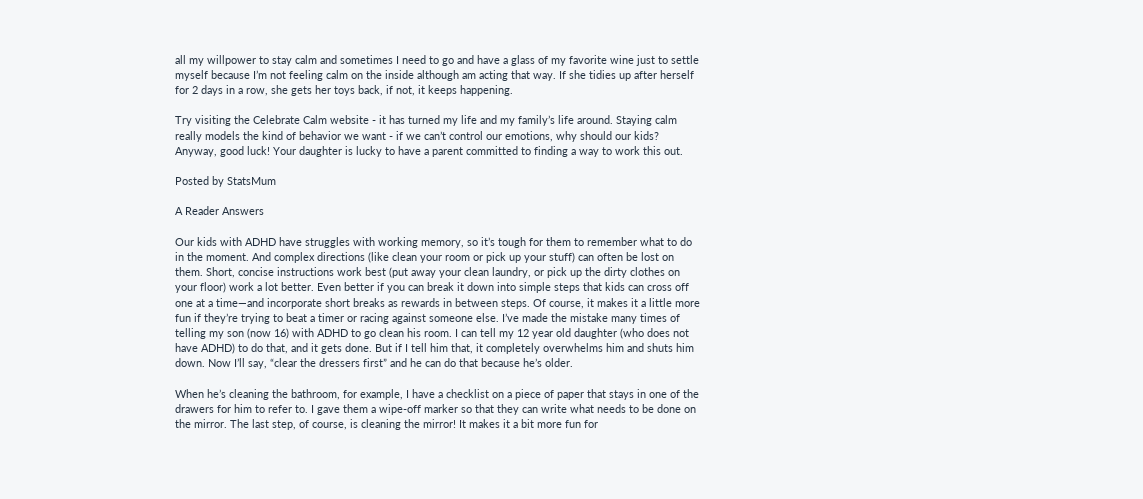all my willpower to stay calm and sometimes I need to go and have a glass of my favorite wine just to settle myself because I’m not feeling calm on the inside although am acting that way. If she tidies up after herself for 2 days in a row, she gets her toys back, if not, it keeps happening.

Try visiting the Celebrate Calm website - it has turned my life and my family’s life around. Staying calm really models the kind of behavior we want - if we can’t control our emotions, why should our kids? Anyway, good luck! Your daughter is lucky to have a parent committed to finding a way to work this out.

Posted by StatsMum

A Reader Answers

Our kids with ADHD have struggles with working memory, so it’s tough for them to remember what to do in the moment. And complex directions (like clean your room or pick up your stuff) can often be lost on them. Short, concise instructions work best (put away your clean laundry, or pick up the dirty clothes on your floor) work a lot better. Even better if you can break it down into simple steps that kids can cross off one at a time—and incorporate short breaks as rewards in between steps. Of course, it makes it a little more fun if they’re trying to beat a timer or racing against someone else. I’ve made the mistake many times of telling my son (now 16) with ADHD to go clean his room. I can tell my 12 year old daughter (who does not have ADHD) to do that, and it gets done. But if I tell him that, it completely overwhelms him and shuts him down. Now I’ll say, “clear the dressers first” and he can do that because he’s older.

When he’s cleaning the bathroom, for example, I have a checklist on a piece of paper that stays in one of the drawers for him to refer to. I gave them a wipe-off marker so that they can write what needs to be done on the mirror. The last step, of course, is cleaning the mirror! It makes it a bit more fun for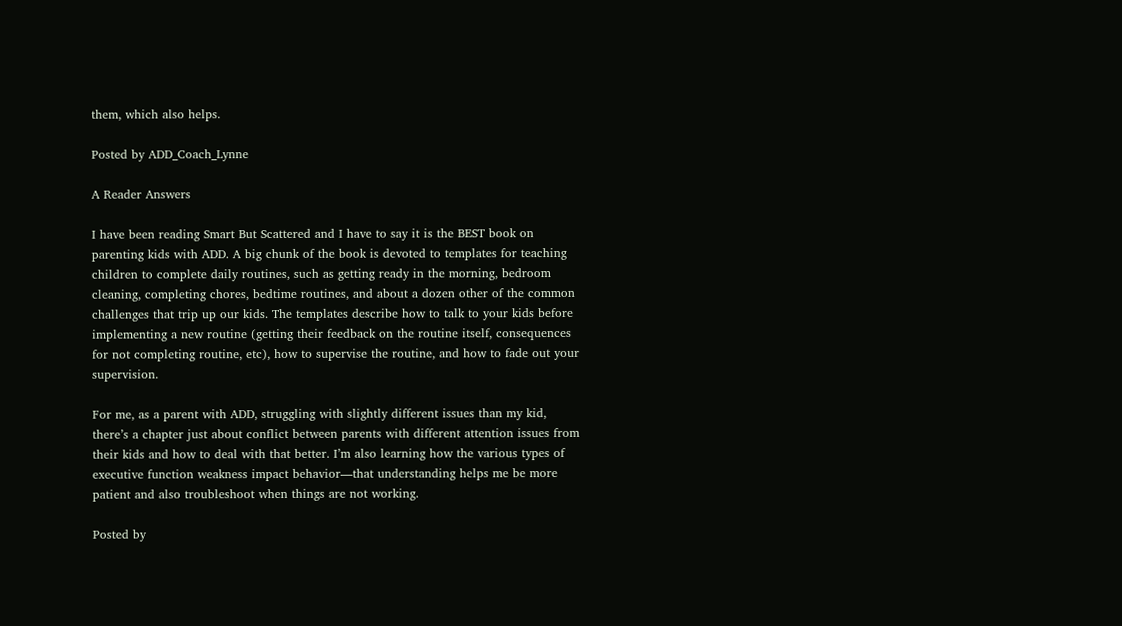them, which also helps.

Posted by ADD_Coach_Lynne

A Reader Answers

I have been reading Smart But Scattered and I have to say it is the BEST book on parenting kids with ADD. A big chunk of the book is devoted to templates for teaching children to complete daily routines, such as getting ready in the morning, bedroom cleaning, completing chores, bedtime routines, and about a dozen other of the common challenges that trip up our kids. The templates describe how to talk to your kids before implementing a new routine (getting their feedback on the routine itself, consequences for not completing routine, etc), how to supervise the routine, and how to fade out your supervision.

For me, as a parent with ADD, struggling with slightly different issues than my kid, there’s a chapter just about conflict between parents with different attention issues from their kids and how to deal with that better. I’m also learning how the various types of executive function weakness impact behavior—that understanding helps me be more patient and also troubleshoot when things are not working.

Posted by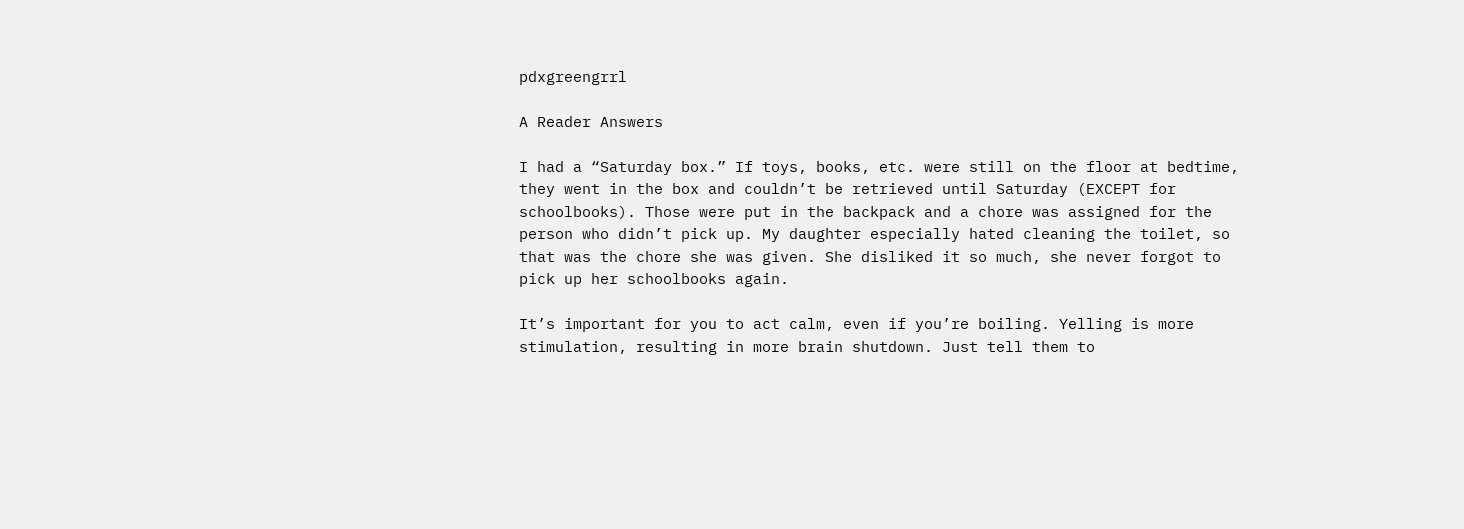pdxgreengrrl

A Reader Answers

I had a “Saturday box.” If toys, books, etc. were still on the floor at bedtime, they went in the box and couldn’t be retrieved until Saturday (EXCEPT for schoolbooks). Those were put in the backpack and a chore was assigned for the person who didn’t pick up. My daughter especially hated cleaning the toilet, so that was the chore she was given. She disliked it so much, she never forgot to pick up her schoolbooks again.

It’s important for you to act calm, even if you’re boiling. Yelling is more stimulation, resulting in more brain shutdown. Just tell them to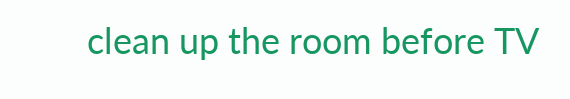clean up the room before TV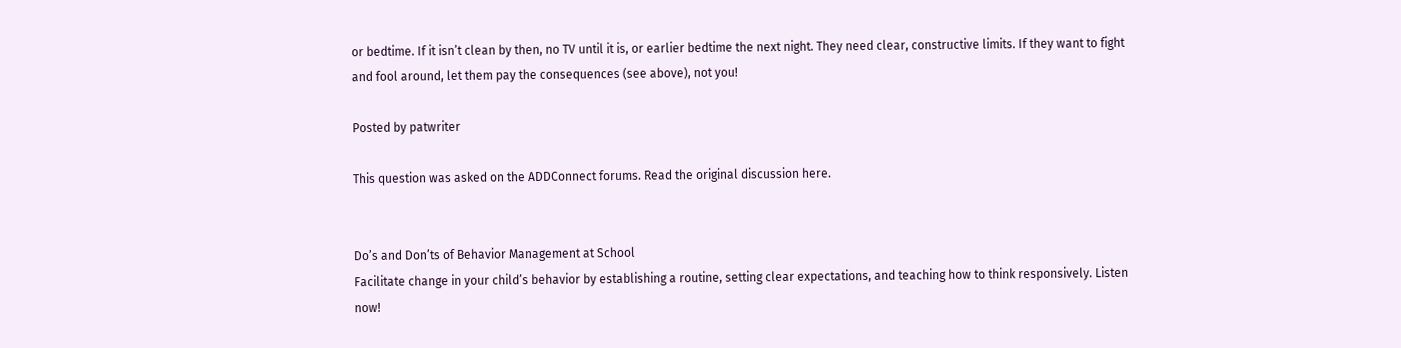or bedtime. If it isn’t clean by then, no TV until it is, or earlier bedtime the next night. They need clear, constructive limits. If they want to fight and fool around, let them pay the consequences (see above), not you!

Posted by patwriter

This question was asked on the ADDConnect forums. Read the original discussion here.


Do’s and Don’ts of Behavior Management at School
Facilitate change in your child’s behavior by establishing a routine, setting clear expectations, and teaching how to think responsively. Listen now!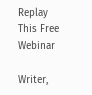Replay This Free Webinar

Writer,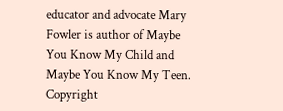educator and advocate Mary Fowler is author of Maybe You Know My Child and Maybe You Know My Teen.
Copyright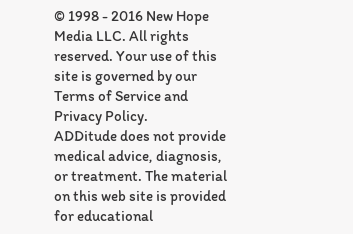© 1998 - 2016 New Hope Media LLC. All rights reserved. Your use of this site is governed by our Terms of Service and Privacy Policy.
ADDitude does not provide medical advice, diagnosis, or treatment. The material on this web site is provided for educational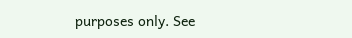purposes only. See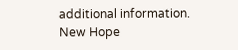additional information.
New Hope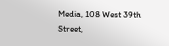Media, 108 West 39th Street,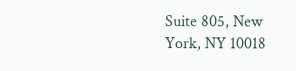Suite 805, New York, NY 10018